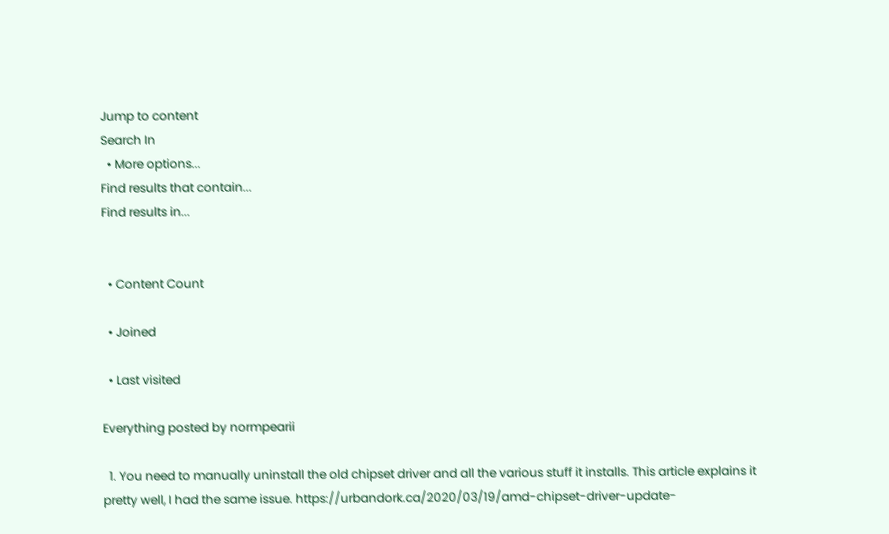Jump to content
Search In
  • More options...
Find results that contain...
Find results in...


  • Content Count

  • Joined

  • Last visited

Everything posted by normpearii

  1. You need to manually uninstall the old chipset driver and all the various stuff it installs. This article explains it pretty well, I had the same issue. https://urbandork.ca/2020/03/19/amd-chipset-driver-update-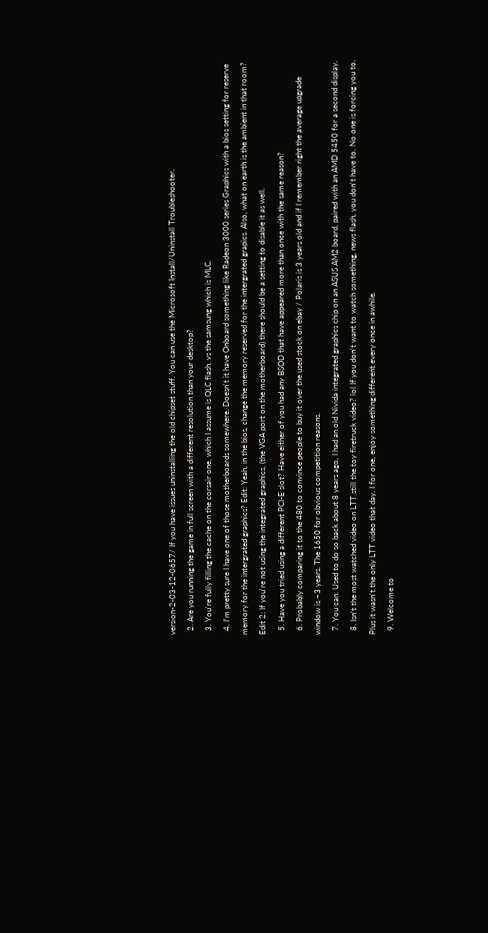version-2-03-12-0657/ If you have issues uninstalling the old chipset stuff. You can use the Microsoft Install/Uninstall Troubleshooter.
  2. Are you running the game in full screen with a different resolution than your desktop?
  3. You're fully filling the cache on the corsair one, which I assume is QLC flash, vs the samsung which is MLC.
  4. I'm pretty sure I have one of those motherboards somewhere. Doesn't it have Onboard something like Radeon 3000 series Graphics with a bios setting for reserve memory for the intergrated graphics? Edit: Yeah, in the bios, change the memory reserved for the intergrated grapics. Also, what on earth is the ambient in that room? Edit 2: If you're not using the integrated graphics, (the VGA port on the motherboard) there should be a setting to disable it as well.
  5. Have you tried using a different PCI-E slot? Have either of you had any BSOD that have appeared more than once with the same reason?
  6. Probably comparing it to the 480 to convince people to buy it over the used stock on ebay / Polaris is 3 years old and if I remember right the average upgrade window is ~3 years. The 1650 for obvious competition reasons.
  7. You can. Used to do so back about 8 years ago, I had an old Nivida integrated graphics chip on an ASUS AM2 board, paired with an AMD 5450 for a second display.
  8. Isn't the most watched video on LTT still the toy firetruck video? lol If you don't want to watch something, news flash, you don't have to. No one is forcing you to. Plus it wasn't the only LTT video that day. I for one, enjoy something different every once in awhile.
  9. Welcome to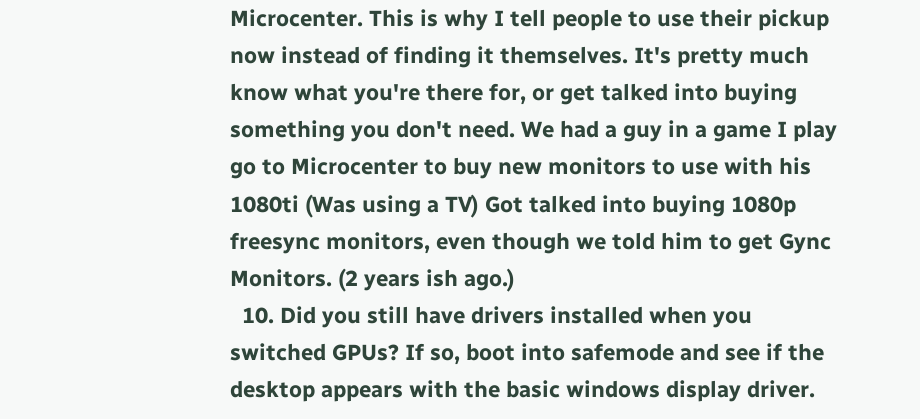Microcenter. This is why I tell people to use their pickup now instead of finding it themselves. It's pretty much know what you're there for, or get talked into buying something you don't need. We had a guy in a game I play go to Microcenter to buy new monitors to use with his 1080ti (Was using a TV) Got talked into buying 1080p freesync monitors, even though we told him to get Gync Monitors. (2 years ish ago.)
  10. Did you still have drivers installed when you switched GPUs? If so, boot into safemode and see if the desktop appears with the basic windows display driver.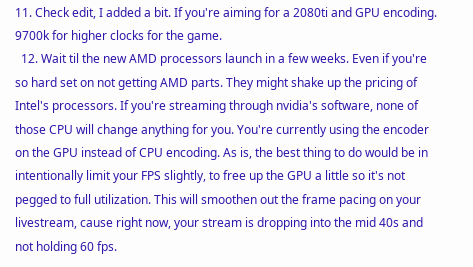11. Check edit, I added a bit. If you're aiming for a 2080ti and GPU encoding. 9700k for higher clocks for the game.
  12. Wait til the new AMD processors launch in a few weeks. Even if you're so hard set on not getting AMD parts. They might shake up the pricing of Intel's processors. If you're streaming through nvidia's software, none of those CPU will change anything for you. You're currently using the encoder on the GPU instead of CPU encoding. As is, the best thing to do would be in intentionally limit your FPS slightly, to free up the GPU a little so it's not pegged to full utilization. This will smoothen out the frame pacing on your livestream, cause right now, your stream is dropping into the mid 40s and not holding 60 fps.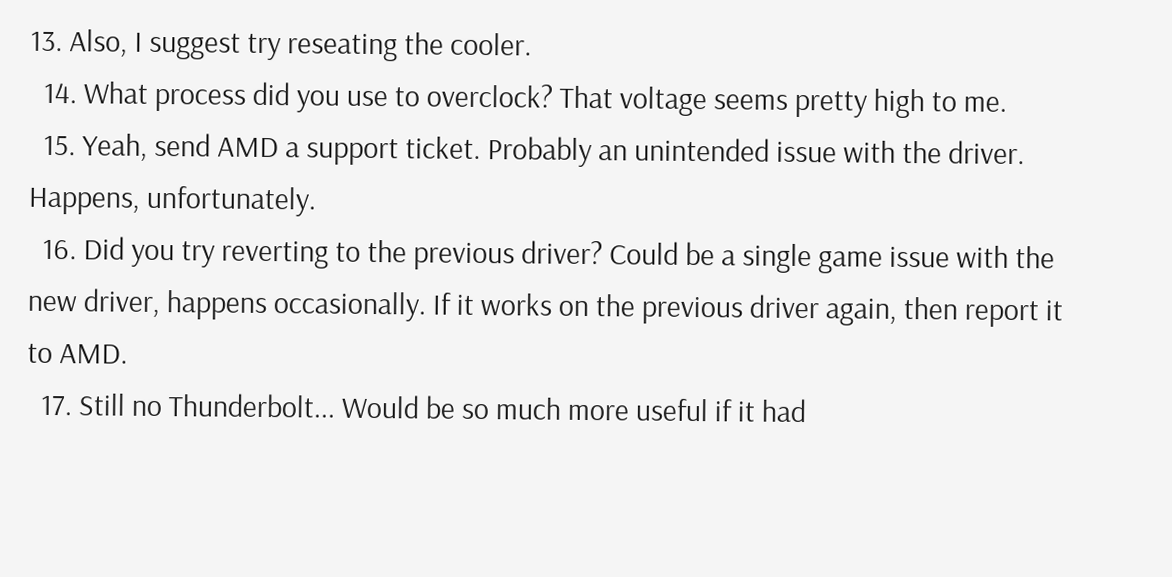13. Also, I suggest try reseating the cooler.
  14. What process did you use to overclock? That voltage seems pretty high to me.
  15. Yeah, send AMD a support ticket. Probably an unintended issue with the driver. Happens, unfortunately.
  16. Did you try reverting to the previous driver? Could be a single game issue with the new driver, happens occasionally. If it works on the previous driver again, then report it to AMD.
  17. Still no Thunderbolt... Would be so much more useful if it had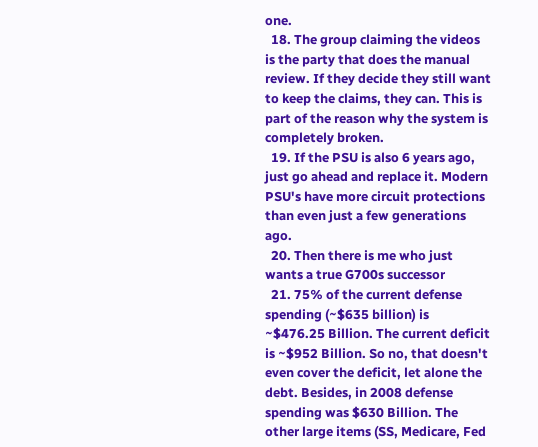one.
  18. The group claiming the videos is the party that does the manual review. If they decide they still want to keep the claims, they can. This is part of the reason why the system is completely broken.
  19. If the PSU is also 6 years ago, just go ahead and replace it. Modern PSU's have more circuit protections than even just a few generations ago.
  20. Then there is me who just wants a true G700s successor
  21. 75% of the current defense spending (~$635 billion) is ~$476.25 Billion. The current deficit is ~$952 Billion. So no, that doesn't even cover the deficit, let alone the debt. Besides, in 2008 defense spending was $630 Billion. The other large items (SS, Medicare, Fed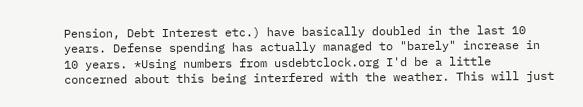Pension, Debt Interest etc.) have basically doubled in the last 10 years. Defense spending has actually managed to "barely" increase in 10 years. *Using numbers from usdebtclock.org I'd be a little concerned about this being interfered with the weather. This will just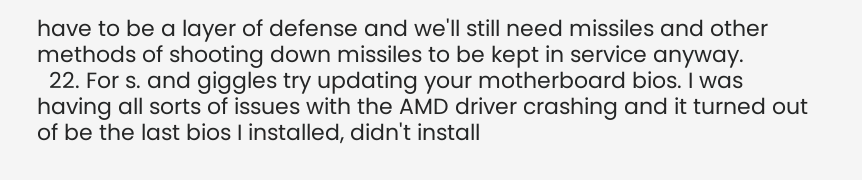have to be a layer of defense and we'll still need missiles and other methods of shooting down missiles to be kept in service anyway.
  22. For s. and giggles try updating your motherboard bios. I was having all sorts of issues with the AMD driver crashing and it turned out of be the last bios I installed, didn't install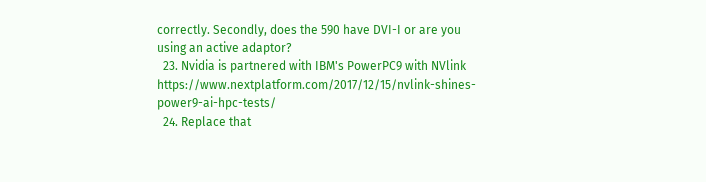correctly. Secondly, does the 590 have DVI-I or are you using an active adaptor?
  23. Nvidia is partnered with IBM's PowerPC9 with NVlink https://www.nextplatform.com/2017/12/15/nvlink-shines-power9-ai-hpc-tests/
  24. Replace that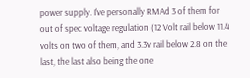power supply. I've personally RMAd 3 of them for out of spec voltage regulation (12 Volt rail below 11.4 volts on two of them, and 3.3v rail below 2.8 on the last, the last also being the one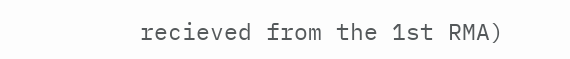recieved from the 1st RMA)